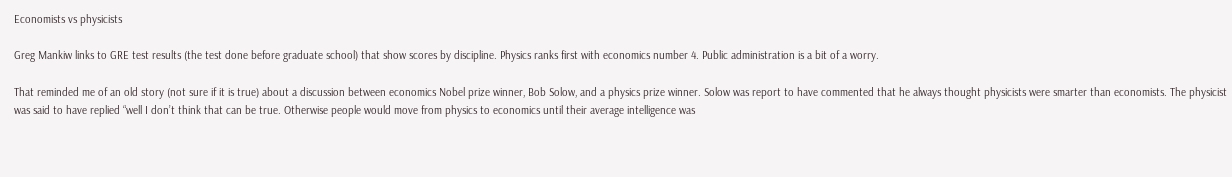Economists vs physicists

Greg Mankiw links to GRE test results (the test done before graduate school) that show scores by discipline. Physics ranks first with economics number 4. Public administration is a bit of a worry.

That reminded me of an old story (not sure if it is true) about a discussion between economics Nobel prize winner, Bob Solow, and a physics prize winner. Solow was report to have commented that he always thought physicists were smarter than economists. The physicist was said to have replied “well I don’t think that can be true. Otherwise people would move from physics to economics until their average intelligence was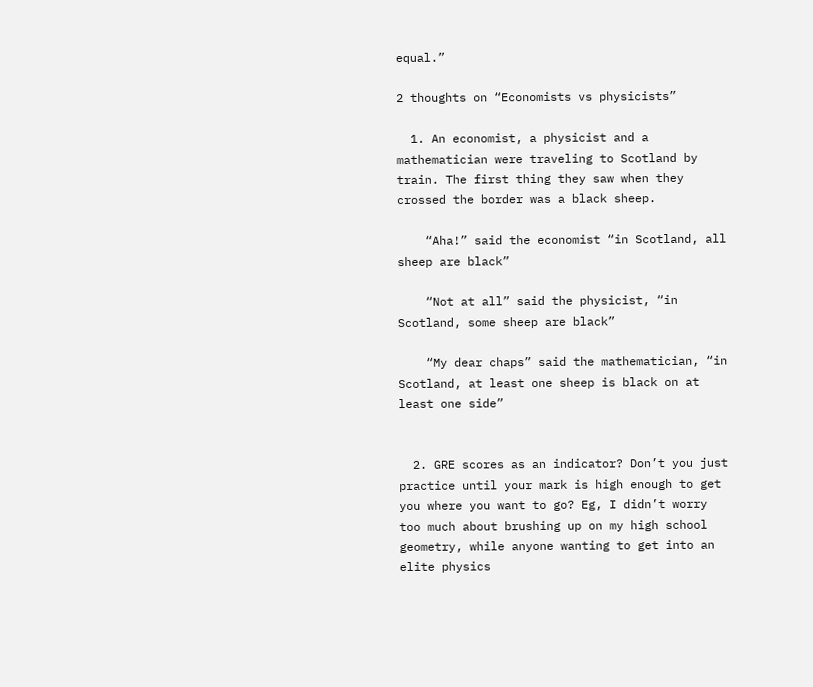equal.”

2 thoughts on “Economists vs physicists”

  1. An economist, a physicist and a mathematician were traveling to Scotland by train. The first thing they saw when they crossed the border was a black sheep.

    “Aha!” said the economist “in Scotland, all sheep are black”

    “Not at all” said the physicist, “in Scotland, some sheep are black”

    “My dear chaps” said the mathematician, “in Scotland, at least one sheep is black on at least one side”


  2. GRE scores as an indicator? Don’t you just practice until your mark is high enough to get you where you want to go? Eg, I didn’t worry too much about brushing up on my high school geometry, while anyone wanting to get into an elite physics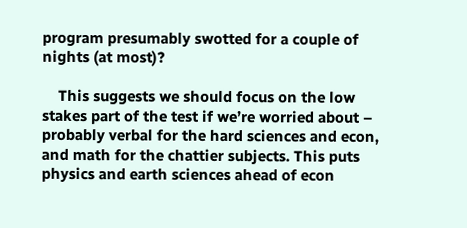program presumably swotted for a couple of nights (at most)?

    This suggests we should focus on the low stakes part of the test if we’re worried about – probably verbal for the hard sciences and econ, and math for the chattier subjects. This puts physics and earth sciences ahead of econ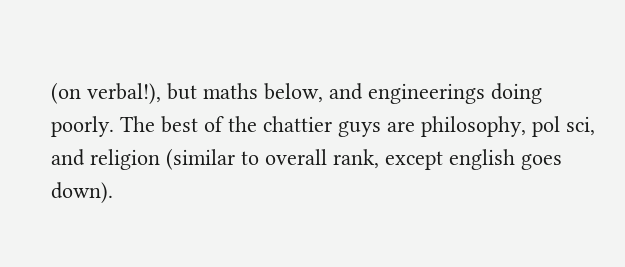(on verbal!), but maths below, and engineerings doing poorly. The best of the chattier guys are philosophy, pol sci, and religion (similar to overall rank, except english goes down).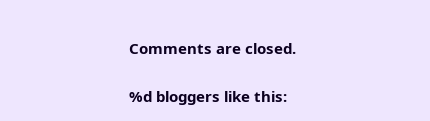Comments are closed.

%d bloggers like this: